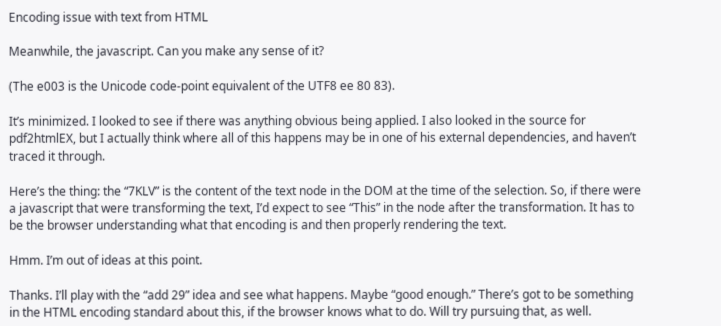Encoding issue with text from HTML

Meanwhile, the javascript. Can you make any sense of it?

(The e003 is the Unicode code-point equivalent of the UTF8 ee 80 83).

It’s minimized. I looked to see if there was anything obvious being applied. I also looked in the source for pdf2htmlEX, but I actually think where all of this happens may be in one of his external dependencies, and haven’t traced it through.

Here’s the thing: the “7KLV” is the content of the text node in the DOM at the time of the selection. So, if there were a javascript that were transforming the text, I’d expect to see “This” in the node after the transformation. It has to be the browser understanding what that encoding is and then properly rendering the text.

Hmm. I’m out of ideas at this point.

Thanks. I’ll play with the “add 29” idea and see what happens. Maybe “good enough.” There’s got to be something in the HTML encoding standard about this, if the browser knows what to do. Will try pursuing that, as well.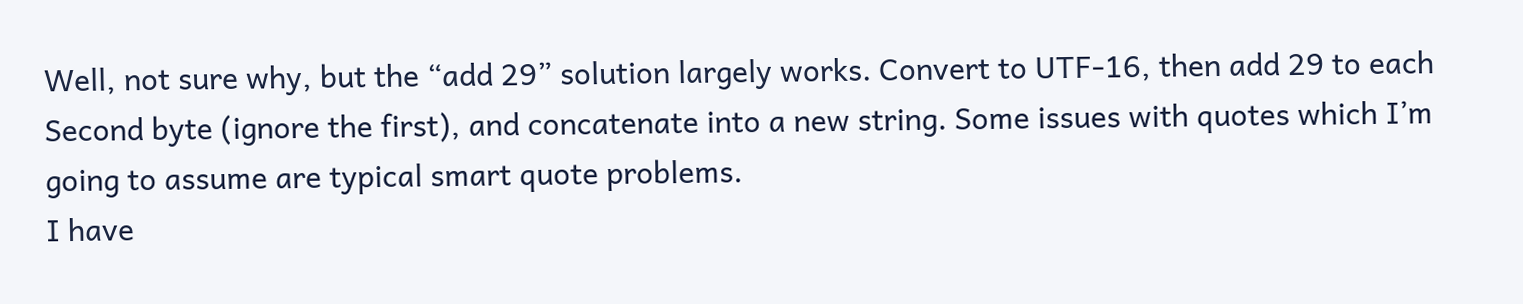Well, not sure why, but the “add 29” solution largely works. Convert to UTF-16, then add 29 to each Second byte (ignore the first), and concatenate into a new string. Some issues with quotes which I’m going to assume are typical smart quote problems.
I have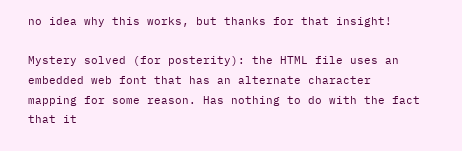no idea why this works, but thanks for that insight!

Mystery solved (for posterity): the HTML file uses an embedded web font that has an alternate character mapping for some reason. Has nothing to do with the fact that it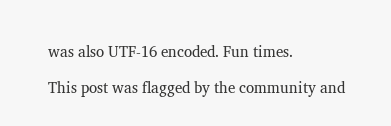was also UTF-16 encoded. Fun times.

This post was flagged by the community and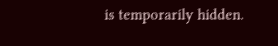is temporarily hidden.